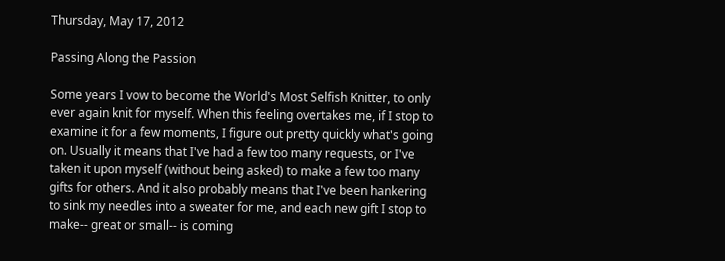Thursday, May 17, 2012

Passing Along the Passion

Some years I vow to become the World's Most Selfish Knitter, to only ever again knit for myself. When this feeling overtakes me, if I stop to examine it for a few moments, I figure out pretty quickly what's going on. Usually it means that I've had a few too many requests, or I've taken it upon myself (without being asked) to make a few too many gifts for others. And it also probably means that I've been hankering to sink my needles into a sweater for me, and each new gift I stop to make-- great or small-- is coming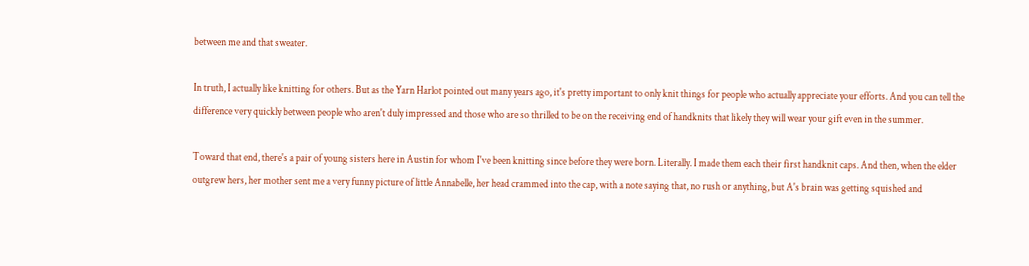between me and that sweater.

In truth, I actually like knitting for others. But as the Yarn Harlot pointed out many years ago, it's pretty important to only knit things for people who actually appreciate your efforts. And you can tell the difference very quickly between people who aren't duly impressed and those who are so thrilled to be on the receiving end of handknits that likely they will wear your gift even in the summer.

Toward that end, there's a pair of young sisters here in Austin for whom I've been knitting since before they were born. Literally. I made them each their first handknit caps. And then, when the elder outgrew hers, her mother sent me a very funny picture of little Annabelle, her head crammed into the cap, with a note saying that, no rush or anything, but A's brain was getting squished and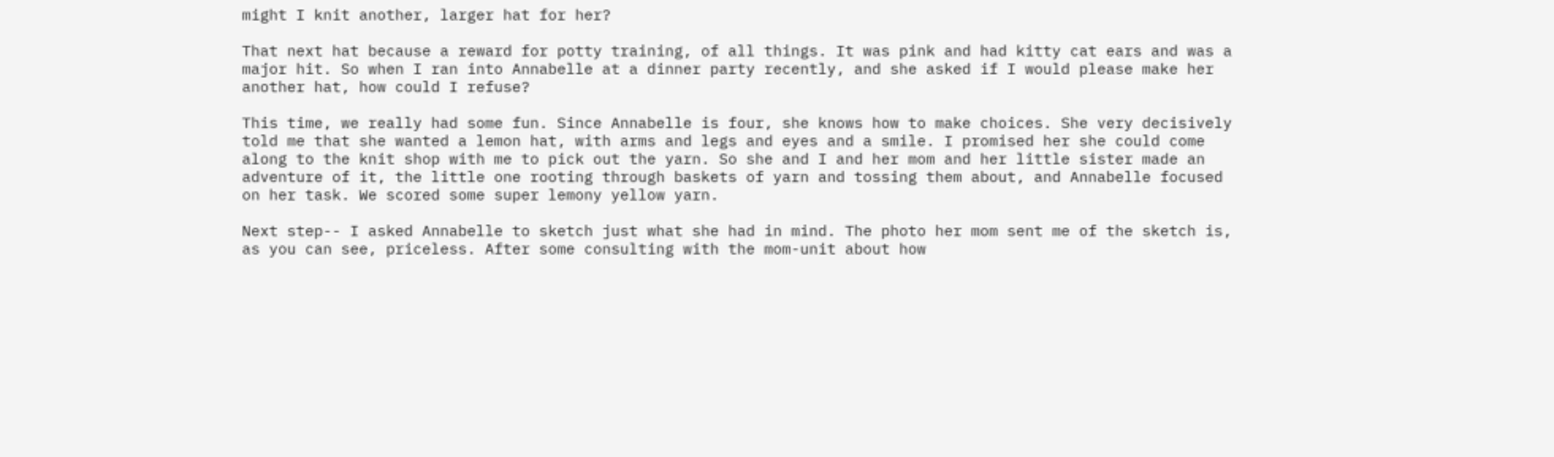might I knit another, larger hat for her?

That next hat because a reward for potty training, of all things. It was pink and had kitty cat ears and was a major hit. So when I ran into Annabelle at a dinner party recently, and she asked if I would please make her another hat, how could I refuse?

This time, we really had some fun. Since Annabelle is four, she knows how to make choices. She very decisively told me that she wanted a lemon hat, with arms and legs and eyes and a smile. I promised her she could come along to the knit shop with me to pick out the yarn. So she and I and her mom and her little sister made an adventure of it, the little one rooting through baskets of yarn and tossing them about, and Annabelle focused on her task. We scored some super lemony yellow yarn.

Next step-- I asked Annabelle to sketch just what she had in mind. The photo her mom sent me of the sketch is, as you can see, priceless. After some consulting with the mom-unit about how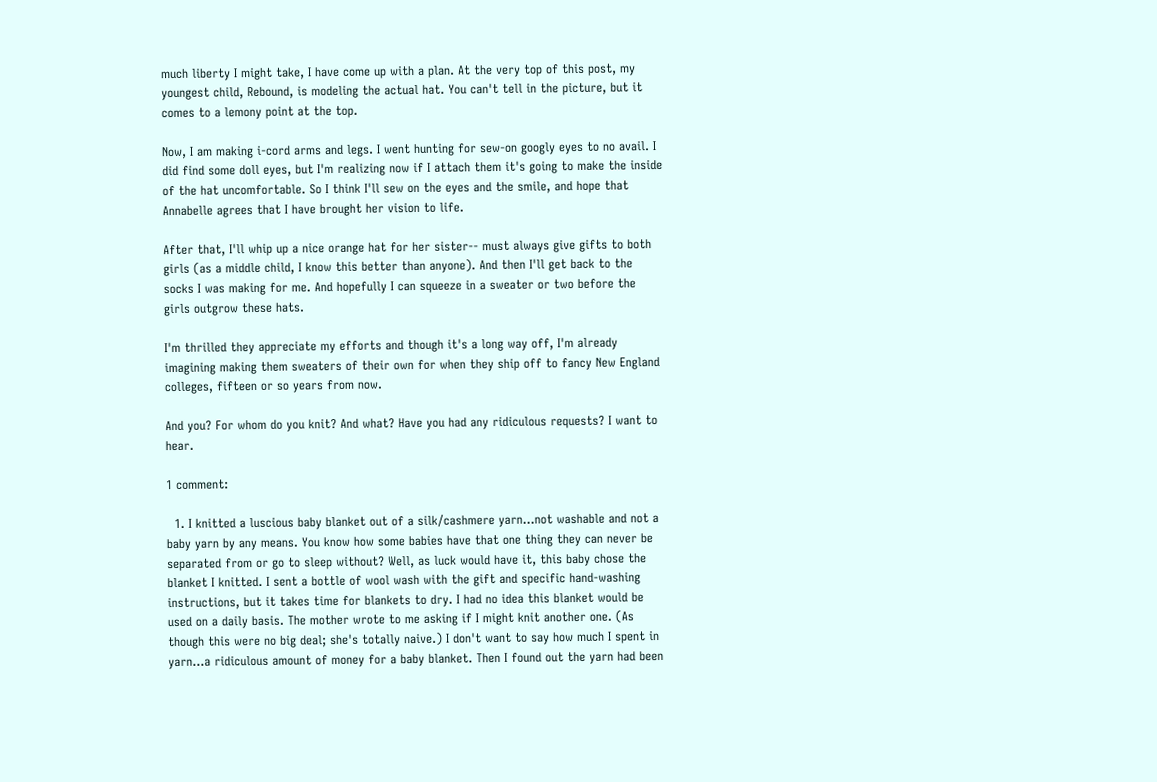much liberty I might take, I have come up with a plan. At the very top of this post, my youngest child, Rebound, is modeling the actual hat. You can't tell in the picture, but it comes to a lemony point at the top.

Now, I am making i-cord arms and legs. I went hunting for sew-on googly eyes to no avail. I did find some doll eyes, but I'm realizing now if I attach them it's going to make the inside of the hat uncomfortable. So I think I'll sew on the eyes and the smile, and hope that Annabelle agrees that I have brought her vision to life.

After that, I'll whip up a nice orange hat for her sister-- must always give gifts to both girls (as a middle child, I know this better than anyone). And then I'll get back to the socks I was making for me. And hopefully I can squeeze in a sweater or two before the girls outgrow these hats.

I'm thrilled they appreciate my efforts and though it's a long way off, I'm already imagining making them sweaters of their own for when they ship off to fancy New England colleges, fifteen or so years from now.

And you? For whom do you knit? And what? Have you had any ridiculous requests? I want to hear.

1 comment:

  1. I knitted a luscious baby blanket out of a silk/cashmere yarn...not washable and not a baby yarn by any means. You know how some babies have that one thing they can never be separated from or go to sleep without? Well, as luck would have it, this baby chose the blanket I knitted. I sent a bottle of wool wash with the gift and specific hand-washing instructions, but it takes time for blankets to dry. I had no idea this blanket would be used on a daily basis. The mother wrote to me asking if I might knit another one. (As though this were no big deal; she's totally naive.) I don't want to say how much I spent in yarn...a ridiculous amount of money for a baby blanket. Then I found out the yarn had been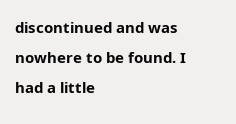discontinued and was nowhere to be found. I had a little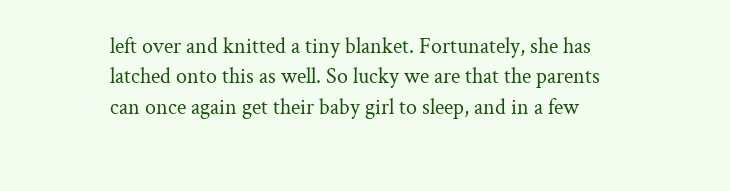left over and knitted a tiny blanket. Fortunately, she has latched onto this as well. So lucky we are that the parents can once again get their baby girl to sleep, and in a few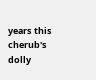years this cherub's dolly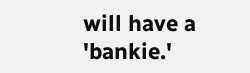will have a 'bankie.'